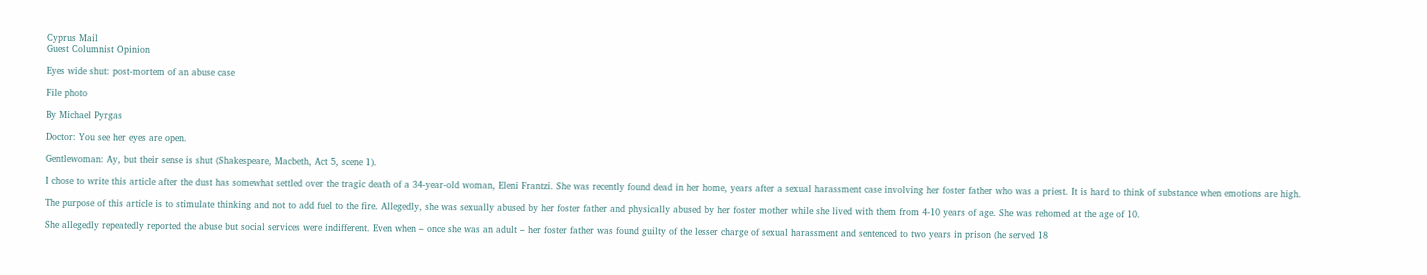Cyprus Mail
Guest Columnist Opinion

Eyes wide shut: post-mortem of an abuse case

File photo

By Michael Pyrgas

Doctor: You see her eyes are open.

Gentlewoman: Ay, but their sense is shut (Shakespeare, Macbeth, Act 5, scene 1).

I chose to write this article after the dust has somewhat settled over the tragic death of a 34-year-old woman, Eleni Frantzi. She was recently found dead in her home, years after a sexual harassment case involving her foster father who was a priest. It is hard to think of substance when emotions are high.

The purpose of this article is to stimulate thinking and not to add fuel to the fire. Allegedly, she was sexually abused by her foster father and physically abused by her foster mother while she lived with them from 4-10 years of age. She was rehomed at the age of 10.

She allegedly repeatedly reported the abuse but social services were indifferent. Even when – once she was an adult – her foster father was found guilty of the lesser charge of sexual harassment and sentenced to two years in prison (he served 18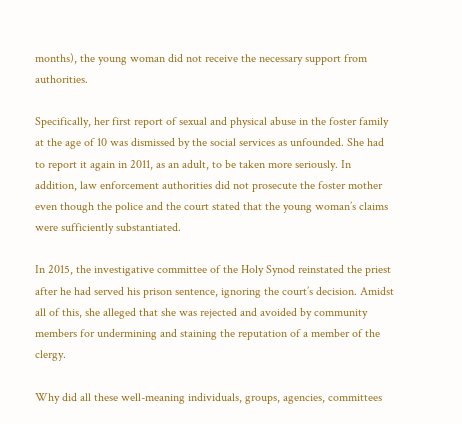months), the young woman did not receive the necessary support from authorities.

Specifically, her first report of sexual and physical abuse in the foster family at the age of 10 was dismissed by the social services as unfounded. She had to report it again in 2011, as an adult, to be taken more seriously. In addition, law enforcement authorities did not prosecute the foster mother even though the police and the court stated that the young woman’s claims were sufficiently substantiated.

In 2015, the investigative committee of the Holy Synod reinstated the priest after he had served his prison sentence, ignoring the court’s decision. Amidst all of this, she alleged that she was rejected and avoided by community members for undermining and staining the reputation of a member of the clergy.

Why did all these well-meaning individuals, groups, agencies, committees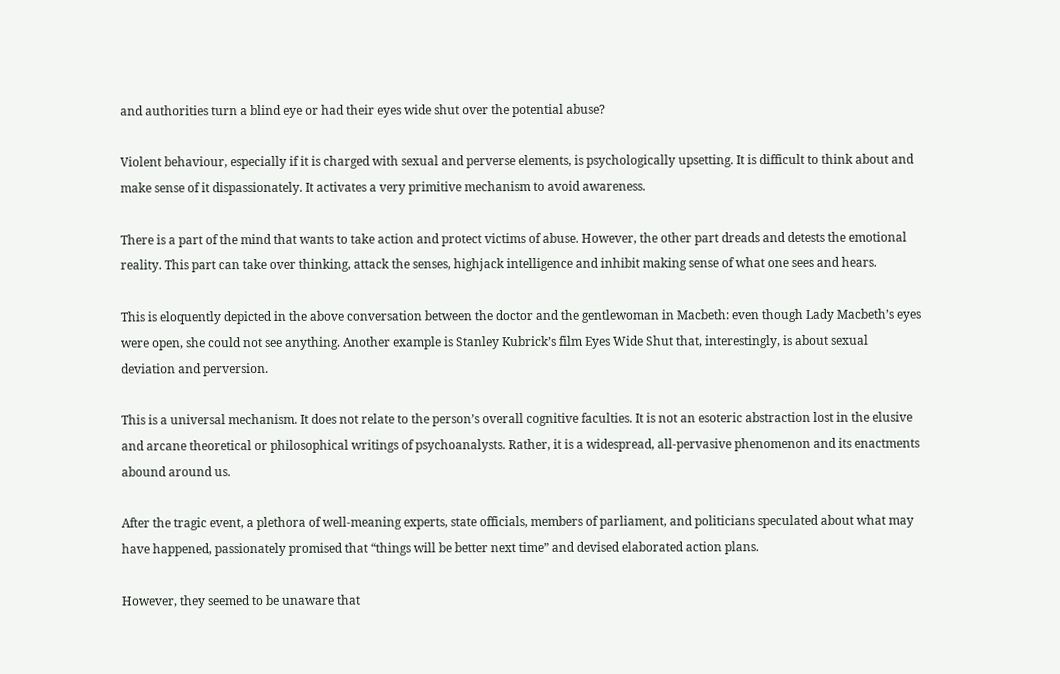and authorities turn a blind eye or had their eyes wide shut over the potential abuse?

Violent behaviour, especially if it is charged with sexual and perverse elements, is psychologically upsetting. It is difficult to think about and make sense of it dispassionately. It activates a very primitive mechanism to avoid awareness.

There is a part of the mind that wants to take action and protect victims of abuse. However, the other part dreads and detests the emotional reality. This part can take over thinking, attack the senses, highjack intelligence and inhibit making sense of what one sees and hears.

This is eloquently depicted in the above conversation between the doctor and the gentlewoman in Macbeth: even though Lady Macbeth’s eyes were open, she could not see anything. Another example is Stanley Kubrick’s film Eyes Wide Shut that, interestingly, is about sexual deviation and perversion.

This is a universal mechanism. It does not relate to the person’s overall cognitive faculties. It is not an esoteric abstraction lost in the elusive and arcane theoretical or philosophical writings of psychoanalysts. Rather, it is a widespread, all-pervasive phenomenon and its enactments abound around us.

After the tragic event, a plethora of well-meaning experts, state officials, members of parliament, and politicians speculated about what may have happened, passionately promised that “things will be better next time” and devised elaborated action plans.

However, they seemed to be unaware that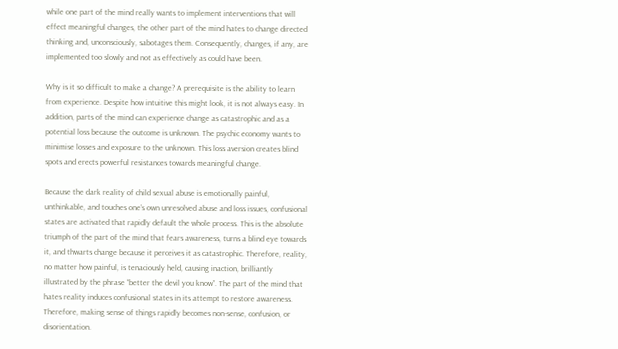while one part of the mind really wants to implement interventions that will effect meaningful changes, the other part of the mind hates to change directed thinking and, unconsciously, sabotages them. Consequently, changes, if any, are implemented too slowly and not as effectively as could have been.

Why is it so difficult to make a change? A prerequisite is the ability to learn from experience. Despite how intuitive this might look, it is not always easy. In addition, parts of the mind can experience change as catastrophic and as a potential loss because the outcome is unknown. The psychic economy wants to minimise losses and exposure to the unknown. This loss aversion creates blind spots and erects powerful resistances towards meaningful change.

Because the dark reality of child sexual abuse is emotionally painful, unthinkable, and touches one’s own unresolved abuse and loss issues, confusional states are activated that rapidly default the whole process. This is the absolute triumph of the part of the mind that fears awareness, turns a blind eye towards it, and thwarts change because it perceives it as catastrophic. Therefore, reality, no matter how painful, is tenaciously held, causing inaction, brilliantly illustrated by the phrase “better the devil you know”. The part of the mind that hates reality induces confusional states in its attempt to restore awareness. Therefore, making sense of things rapidly becomes non-sense, confusion, or disorientation.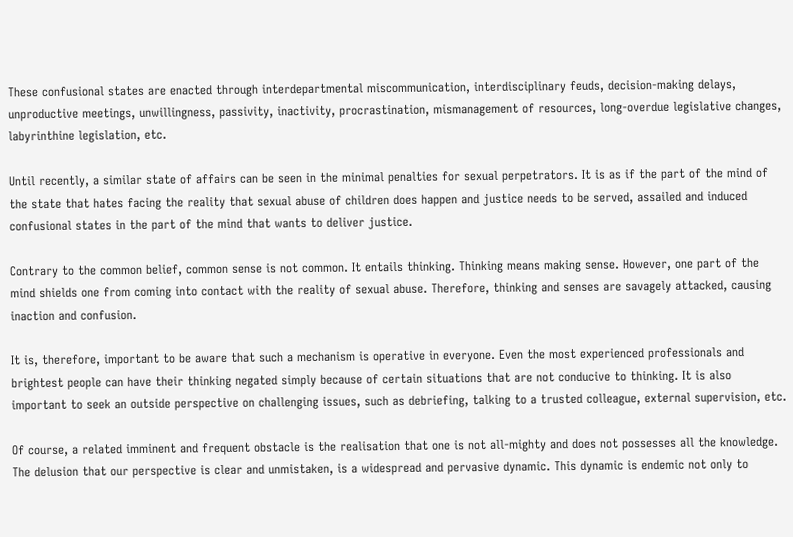These confusional states are enacted through interdepartmental miscommunication, interdisciplinary feuds, decision-making delays, unproductive meetings, unwillingness, passivity, inactivity, procrastination, mismanagement of resources, long-overdue legislative changes, labyrinthine legislation, etc.

Until recently, a similar state of affairs can be seen in the minimal penalties for sexual perpetrators. It is as if the part of the mind of the state that hates facing the reality that sexual abuse of children does happen and justice needs to be served, assailed and induced confusional states in the part of the mind that wants to deliver justice.

Contrary to the common belief, common sense is not common. It entails thinking. Thinking means making sense. However, one part of the mind shields one from coming into contact with the reality of sexual abuse. Therefore, thinking and senses are savagely attacked, causing inaction and confusion.

It is, therefore, important to be aware that such a mechanism is operative in everyone. Even the most experienced professionals and brightest people can have their thinking negated simply because of certain situations that are not conducive to thinking. It is also important to seek an outside perspective on challenging issues, such as debriefing, talking to a trusted colleague, external supervision, etc.

Of course, a related imminent and frequent obstacle is the realisation that one is not all-mighty and does not possesses all the knowledge. The delusion that our perspective is clear and unmistaken, is a widespread and pervasive dynamic. This dynamic is endemic not only to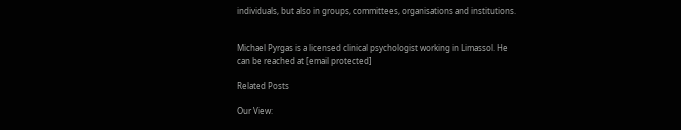individuals, but also in groups, committees, organisations and institutions.


Michael Pyrgas is a licensed clinical psychologist working in Limassol. He can be reached at [email protected]

Related Posts

Our View: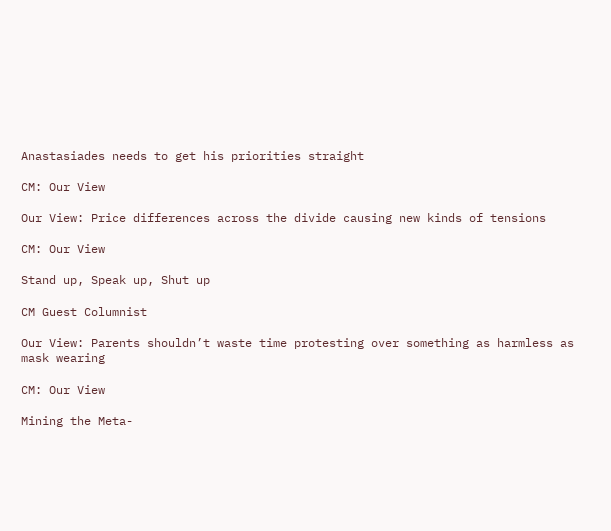Anastasiades needs to get his priorities straight

CM: Our View

Our View: Price differences across the divide causing new kinds of tensions

CM: Our View

Stand up, Speak up, Shut up

CM Guest Columnist

Our View: Parents shouldn’t waste time protesting over something as harmless as mask wearing

CM: Our View

Mining the Meta-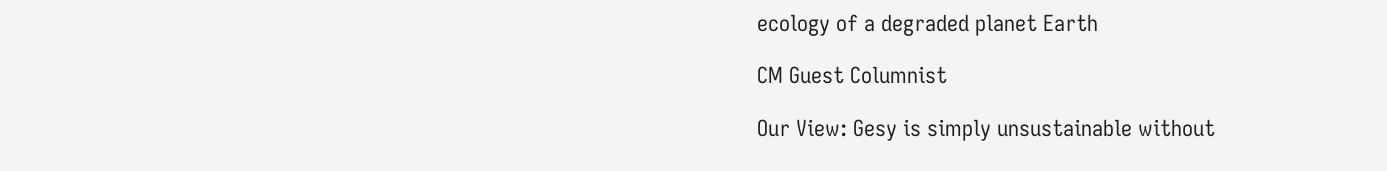ecology of a degraded planet Earth

CM Guest Columnist

Our View: Gesy is simply unsustainable without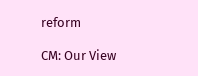reform

CM: Our View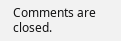Comments are closed.